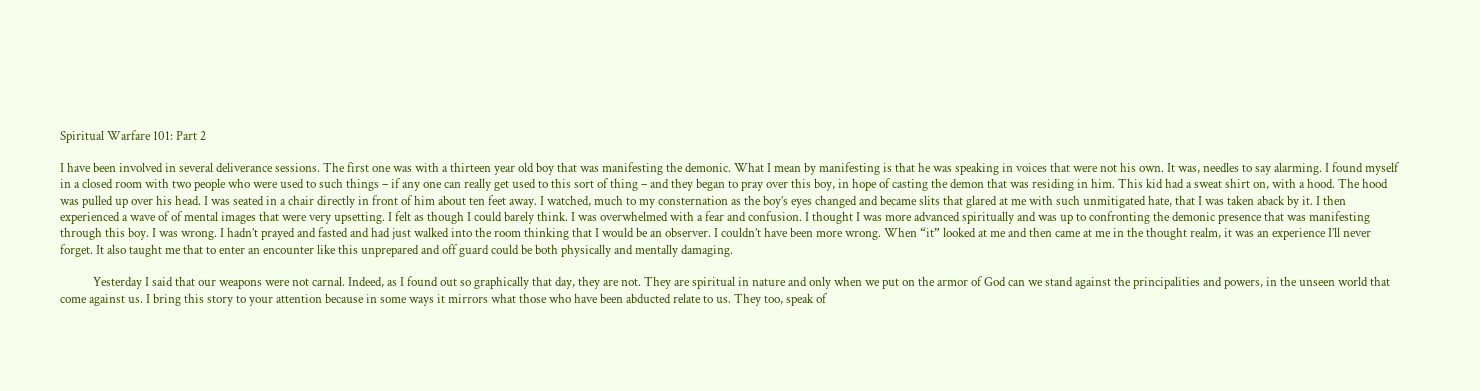Spiritual Warfare 101: Part 2

I have been involved in several deliverance sessions. The first one was with a thirteen year old boy that was manifesting the demonic. What I mean by manifesting is that he was speaking in voices that were not his own. It was, needles to say alarming. I found myself in a closed room with two people who were used to such things – if any one can really get used to this sort of thing – and they began to pray over this boy, in hope of casting the demon that was residing in him. This kid had a sweat shirt on, with a hood. The hood was pulled up over his head. I was seated in a chair directly in front of him about ten feet away. I watched, much to my consternation as the boy’s eyes changed and became slits that glared at me with such unmitigated hate, that I was taken aback by it. I then experienced a wave of of mental images that were very upsetting. I felt as though I could barely think. I was overwhelmed with a fear and confusion. I thought I was more advanced spiritually and was up to confronting the demonic presence that was manifesting through this boy. I was wrong. I hadn’t prayed and fasted and had just walked into the room thinking that I would be an observer. I couldn’t have been more wrong. When “it” looked at me and then came at me in the thought realm, it was an experience I’ll never forget. It also taught me that to enter an encounter like this unprepared and off guard could be both physically and mentally damaging.

           Yesterday I said that our weapons were not carnal. Indeed, as I found out so graphically that day, they are not. They are spiritual in nature and only when we put on the armor of God can we stand against the principalities and powers, in the unseen world that come against us. I bring this story to your attention because in some ways it mirrors what those who have been abducted relate to us. They too, speak of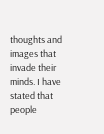thoughts and images that invade their minds. I have stated that people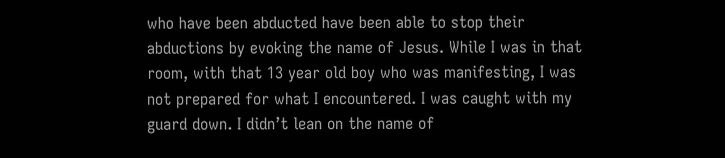who have been abducted have been able to stop their abductions by evoking the name of Jesus. While I was in that room, with that 13 year old boy who was manifesting, I was not prepared for what I encountered. I was caught with my guard down. I didn’t lean on the name of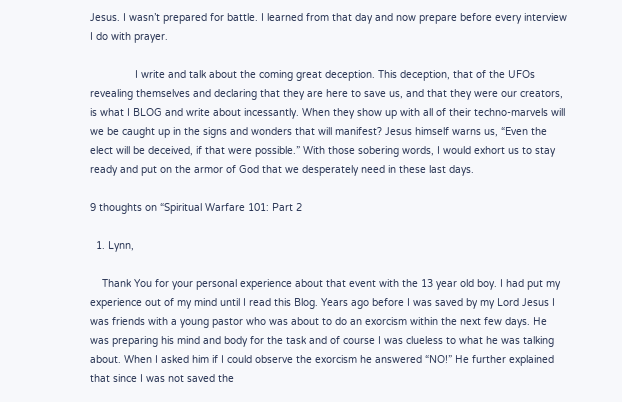Jesus. I wasn’t prepared for battle. I learned from that day and now prepare before every interview I do with prayer.

               I write and talk about the coming great deception. This deception, that of the UFOs revealing themselves and declaring that they are here to save us, and that they were our creators, is what I BLOG and write about incessantly. When they show up with all of their techno-marvels will we be caught up in the signs and wonders that will manifest? Jesus himself warns us, “Even the elect will be deceived, if that were possible.” With those sobering words, I would exhort us to stay ready and put on the armor of God that we desperately need in these last days.

9 thoughts on “Spiritual Warfare 101: Part 2

  1. Lynn,

    Thank You for your personal experience about that event with the 13 year old boy. I had put my experience out of my mind until I read this Blog. Years ago before I was saved by my Lord Jesus I was friends with a young pastor who was about to do an exorcism within the next few days. He was preparing his mind and body for the task and of course I was clueless to what he was talking about. When I asked him if I could observe the exorcism he answered “NO!” He further explained that since I was not saved the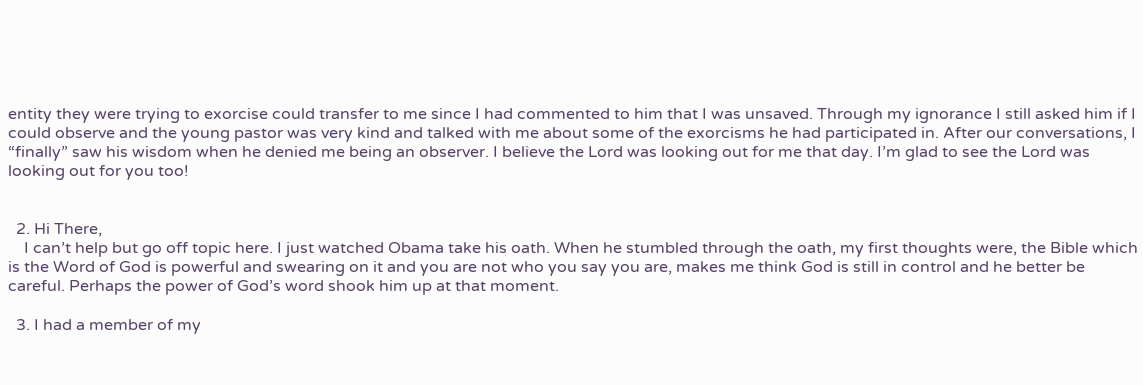entity they were trying to exorcise could transfer to me since I had commented to him that I was unsaved. Through my ignorance I still asked him if I could observe and the young pastor was very kind and talked with me about some of the exorcisms he had participated in. After our conversations, I “finally” saw his wisdom when he denied me being an observer. I believe the Lord was looking out for me that day. I’m glad to see the Lord was looking out for you too!


  2. Hi There,
    I can’t help but go off topic here. I just watched Obama take his oath. When he stumbled through the oath, my first thoughts were, the Bible which is the Word of God is powerful and swearing on it and you are not who you say you are, makes me think God is still in control and he better be careful. Perhaps the power of God’s word shook him up at that moment.

  3. I had a member of my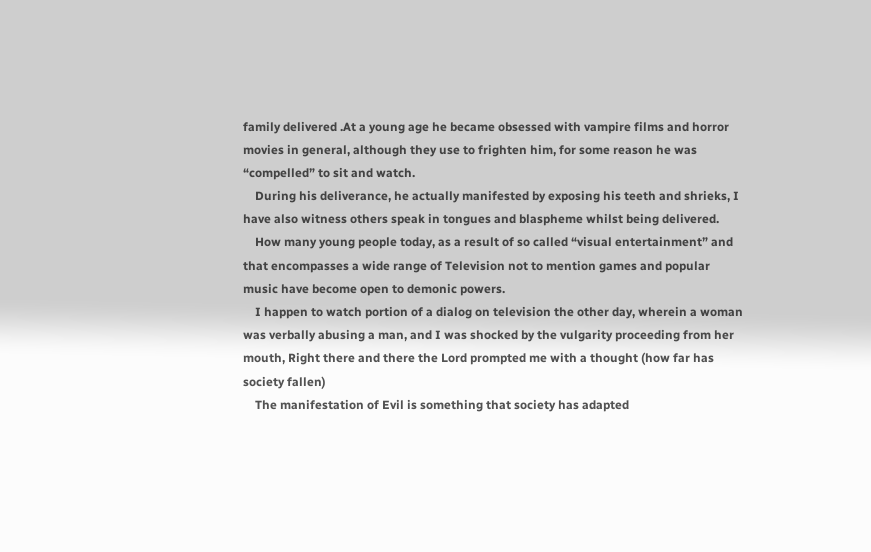family delivered .At a young age he became obsessed with vampire films and horror movies in general, although they use to frighten him, for some reason he was “compelled” to sit and watch.
    During his deliverance, he actually manifested by exposing his teeth and shrieks, I have also witness others speak in tongues and blaspheme whilst being delivered.
    How many young people today, as a result of so called “visual entertainment” and that encompasses a wide range of Television not to mention games and popular music have become open to demonic powers.
    I happen to watch portion of a dialog on television the other day, wherein a woman was verbally abusing a man, and I was shocked by the vulgarity proceeding from her mouth, Right there and there the Lord prompted me with a thought (how far has society fallen)
    The manifestation of Evil is something that society has adapted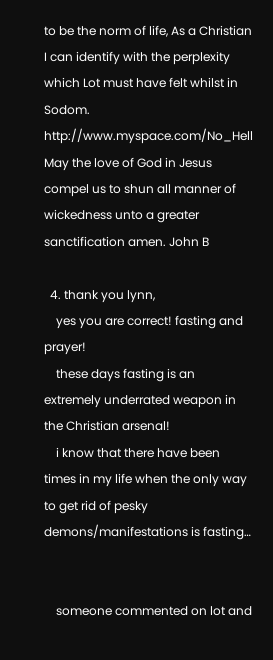to be the norm of life, As a Christian I can identify with the perplexity which Lot must have felt whilst in Sodom. http://www.myspace.com/No_Hell May the love of God in Jesus compel us to shun all manner of wickedness unto a greater sanctification amen. John B

  4. thank you lynn,
    yes you are correct! fasting and prayer!
    these days fasting is an extremely underrated weapon in the Christian arsenal!
    i know that there have been times in my life when the only way to get rid of pesky demons/manifestations is fasting…


    someone commented on lot and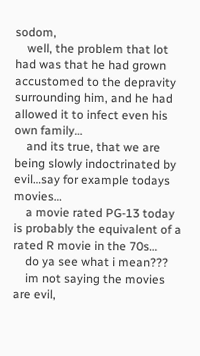sodom,
    well, the problem that lot had was that he had grown accustomed to the depravity surrounding him, and he had allowed it to infect even his own family…
    and its true, that we are being slowly indoctrinated by evil…say for example todays movies…
    a movie rated PG-13 today is probably the equivalent of a rated R movie in the 70s…
    do ya see what i mean???
    im not saying the movies are evil,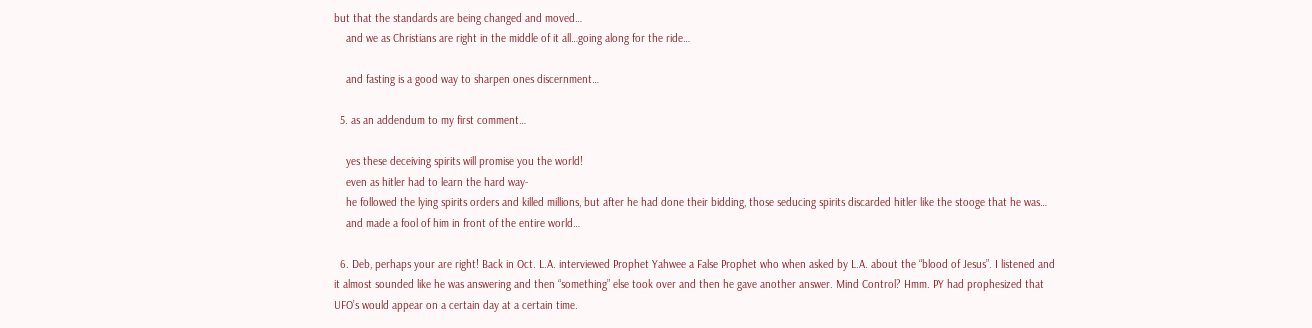but that the standards are being changed and moved…
    and we as Christians are right in the middle of it all…going along for the ride…

    and fasting is a good way to sharpen ones discernment…

  5. as an addendum to my first comment…

    yes these deceiving spirits will promise you the world!
    even as hitler had to learn the hard way-
    he followed the lying spirits orders and killed millions, but after he had done their bidding, those seducing spirits discarded hitler like the stooge that he was…
    and made a fool of him in front of the entire world…

  6. Deb, perhaps your are right! Back in Oct. L.A. interviewed Prophet Yahwee a False Prophet who when asked by L.A. about the “blood of Jesus”. I listened and it almost sounded like he was answering and then “something” else took over and then he gave another answer. Mind Control? Hmm. PY had prophesized that UFO’s would appear on a certain day at a certain time.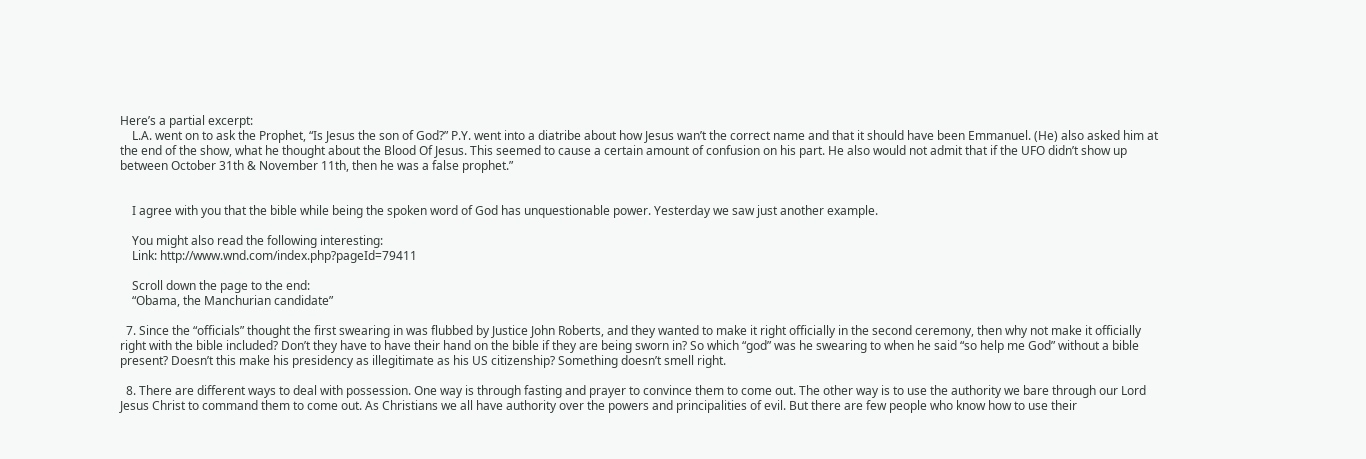Here’s a partial excerpt:
    L.A. went on to ask the Prophet, “Is Jesus the son of God?” P.Y. went into a diatribe about how Jesus wan’t the correct name and that it should have been Emmanuel. (He) also asked him at the end of the show, what he thought about the Blood Of Jesus. This seemed to cause a certain amount of confusion on his part. He also would not admit that if the UFO didn’t show up between October 31th & November 11th, then he was a false prophet.”


    I agree with you that the bible while being the spoken word of God has unquestionable power. Yesterday we saw just another example.

    You might also read the following interesting:
    Link: http://www.wnd.com/index.php?pageId=79411

    Scroll down the page to the end:
    “Obama, the Manchurian candidate”

  7. Since the “officials” thought the first swearing in was flubbed by Justice John Roberts, and they wanted to make it right officially in the second ceremony, then why not make it officially right with the bible included? Don’t they have to have their hand on the bible if they are being sworn in? So which “god” was he swearing to when he said “so help me God” without a bible present? Doesn’t this make his presidency as illegitimate as his US citizenship? Something doesn’t smell right.

  8. There are different ways to deal with possession. One way is through fasting and prayer to convince them to come out. The other way is to use the authority we bare through our Lord Jesus Christ to command them to come out. As Christians we all have authority over the powers and principalities of evil. But there are few people who know how to use their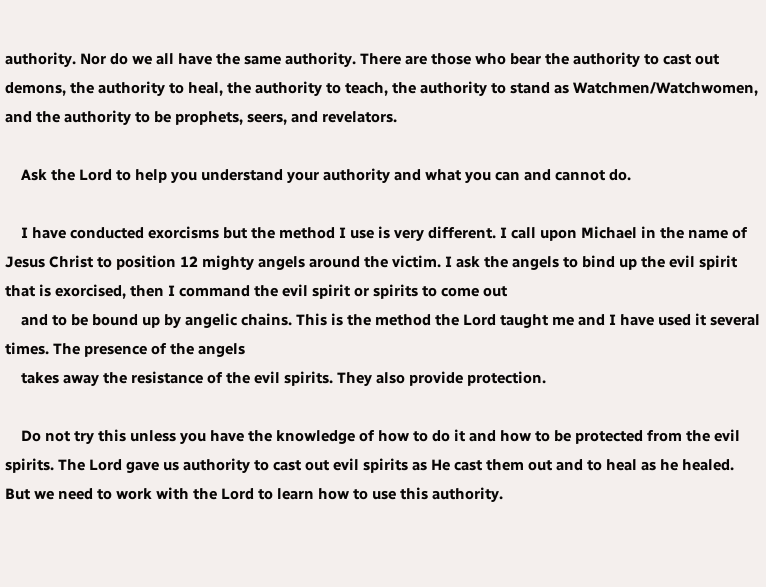authority. Nor do we all have the same authority. There are those who bear the authority to cast out demons, the authority to heal, the authority to teach, the authority to stand as Watchmen/Watchwomen, and the authority to be prophets, seers, and revelators.

    Ask the Lord to help you understand your authority and what you can and cannot do.

    I have conducted exorcisms but the method I use is very different. I call upon Michael in the name of Jesus Christ to position 12 mighty angels around the victim. I ask the angels to bind up the evil spirit that is exorcised, then I command the evil spirit or spirits to come out
    and to be bound up by angelic chains. This is the method the Lord taught me and I have used it several times. The presence of the angels
    takes away the resistance of the evil spirits. They also provide protection.

    Do not try this unless you have the knowledge of how to do it and how to be protected from the evil spirits. The Lord gave us authority to cast out evil spirits as He cast them out and to heal as he healed. But we need to work with the Lord to learn how to use this authority.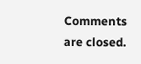Comments are closed.